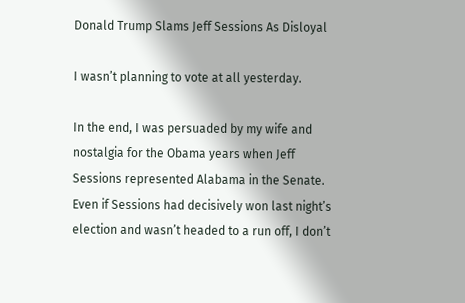Donald Trump Slams Jeff Sessions As Disloyal

I wasn’t planning to vote at all yesterday.

In the end, I was persuaded by my wife and nostalgia for the Obama years when Jeff Sessions represented Alabama in the Senate. Even if Sessions had decisively won last night’s election and wasn’t headed to a run off, I don’t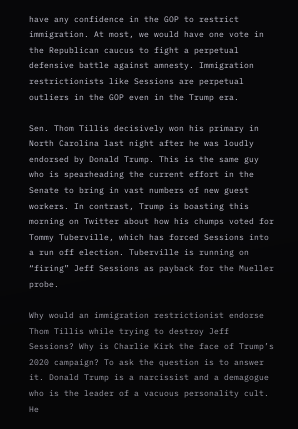have any confidence in the GOP to restrict immigration. At most, we would have one vote in the Republican caucus to fight a perpetual defensive battle against amnesty. Immigration restrictionists like Sessions are perpetual outliers in the GOP even in the Trump era.

Sen. Thom Tillis decisively won his primary in North Carolina last night after he was loudly endorsed by Donald Trump. This is the same guy who is spearheading the current effort in the Senate to bring in vast numbers of new guest workers. In contrast, Trump is boasting this morning on Twitter about how his chumps voted for Tommy Tuberville, which has forced Sessions into a run off election. Tuberville is running on “firing” Jeff Sessions as payback for the Mueller probe.

Why would an immigration restrictionist endorse Thom Tillis while trying to destroy Jeff Sessions? Why is Charlie Kirk the face of Trump’s 2020 campaign? To ask the question is to answer it. Donald Trump is a narcissist and a demagogue who is the leader of a vacuous personality cult. He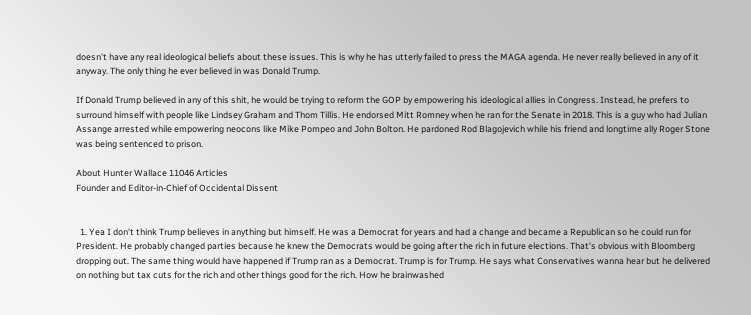doesn’t have any real ideological beliefs about these issues. This is why he has utterly failed to press the MAGA agenda. He never really believed in any of it anyway. The only thing he ever believed in was Donald Trump.

If Donald Trump believed in any of this shit, he would be trying to reform the GOP by empowering his ideological allies in Congress. Instead, he prefers to surround himself with people like Lindsey Graham and Thom Tillis. He endorsed Mitt Romney when he ran for the Senate in 2018. This is a guy who had Julian Assange arrested while empowering neocons like Mike Pompeo and John Bolton. He pardoned Rod Blagojevich while his friend and longtime ally Roger Stone was being sentenced to prison.

About Hunter Wallace 11046 Articles
Founder and Editor-in-Chief of Occidental Dissent


  1. Yea I don’t think Trump believes in anything but himself. He was a Democrat for years and had a change and became a Republican so he could run for President. He probably changed parties because he knew the Democrats would be going after the rich in future elections. That’s obvious with Bloomberg dropping out. The same thing would have happened if Trump ran as a Democrat. Trump is for Trump. He says what Conservatives wanna hear but he delivered on nothing but tax cuts for the rich and other things good for the rich. How he brainwashed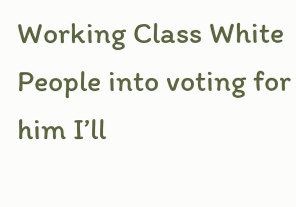Working Class White People into voting for him I’ll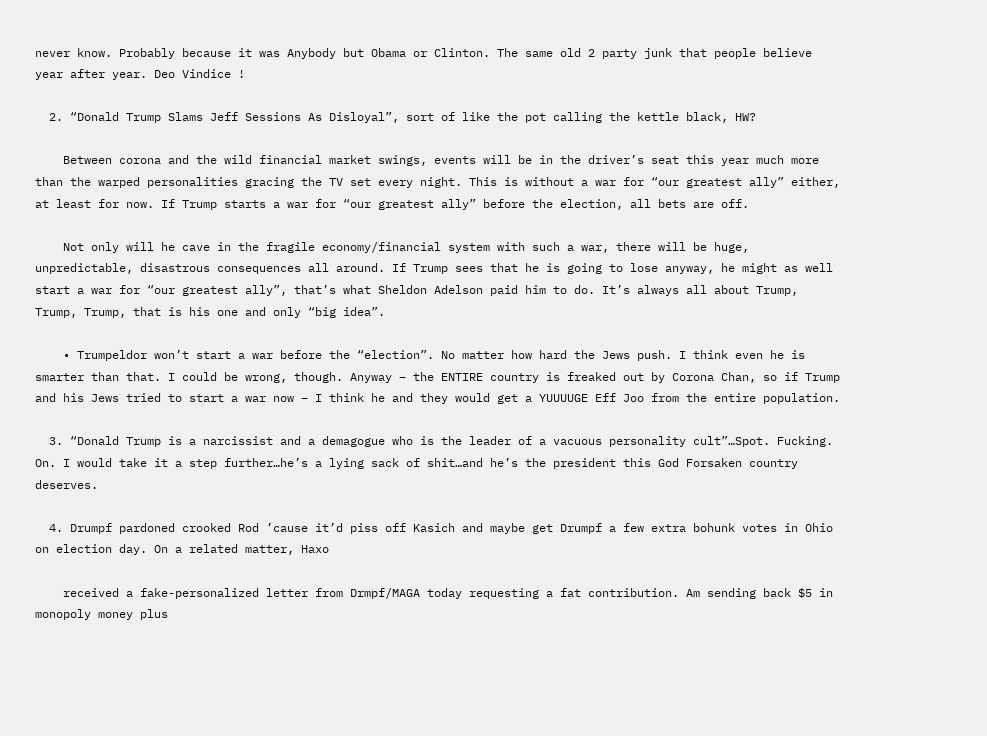never know. Probably because it was Anybody but Obama or Clinton. The same old 2 party junk that people believe year after year. Deo Vindice !

  2. “Donald Trump Slams Jeff Sessions As Disloyal”, sort of like the pot calling the kettle black, HW?

    Between corona and the wild financial market swings, events will be in the driver’s seat this year much more than the warped personalities gracing the TV set every night. This is without a war for “our greatest ally” either, at least for now. If Trump starts a war for “our greatest ally” before the election, all bets are off.

    Not only will he cave in the fragile economy/financial system with such a war, there will be huge, unpredictable, disastrous consequences all around. If Trump sees that he is going to lose anyway, he might as well start a war for “our greatest ally”, that’s what Sheldon Adelson paid him to do. It’s always all about Trump, Trump, Trump, that is his one and only “big idea”.

    • Trumpeldor won’t start a war before the “election”. No matter how hard the Jews push. I think even he is smarter than that. I could be wrong, though. Anyway – the ENTIRE country is freaked out by Corona Chan, so if Trump and his Jews tried to start a war now – I think he and they would get a YUUUUGE Eff Joo from the entire population.

  3. “Donald Trump is a narcissist and a demagogue who is the leader of a vacuous personality cult”…Spot. Fucking. On. I would take it a step further…he’s a lying sack of shit…and he’s the president this God Forsaken country deserves.

  4. Drumpf pardoned crooked Rod ’cause it’d piss off Kasich and maybe get Drumpf a few extra bohunk votes in Ohio on election day. On a related matter, Haxo

    received a fake-personalized letter from Drmpf/MAGA today requesting a fat contribution. Am sending back $5 in monopoly money plus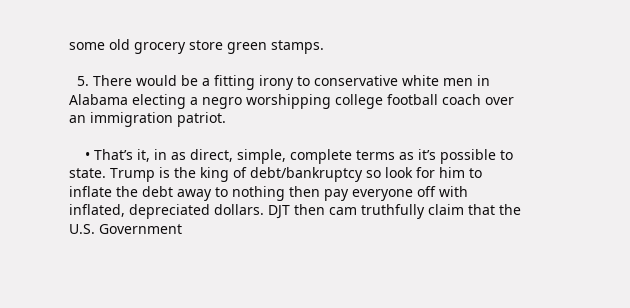some old grocery store green stamps.

  5. There would be a fitting irony to conservative white men in Alabama electing a negro worshipping college football coach over an immigration patriot.

    • That’s it, in as direct, simple, complete terms as it’s possible to state. Trump is the king of debt/bankruptcy so look for him to inflate the debt away to nothing then pay everyone off with inflated, depreciated dollars. DJT then cam truthfully claim that the U.S. Government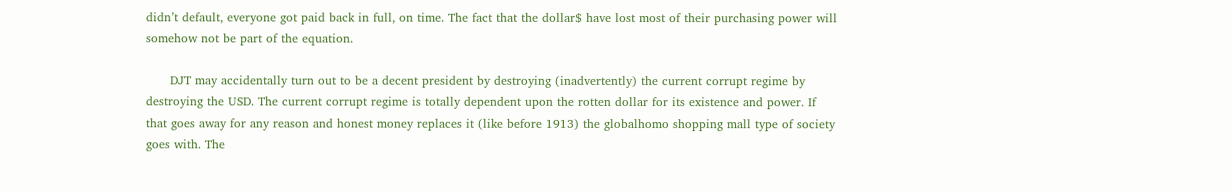didn’t default, everyone got paid back in full, on time. The fact that the dollar$ have lost most of their purchasing power will somehow not be part of the equation.

      DJT may accidentally turn out to be a decent president by destroying (inadvertently) the current corrupt regime by destroying the USD. The current corrupt regime is totally dependent upon the rotten dollar for its existence and power. If that goes away for any reason and honest money replaces it (like before 1913) the globalhomo shopping mall type of society goes with. The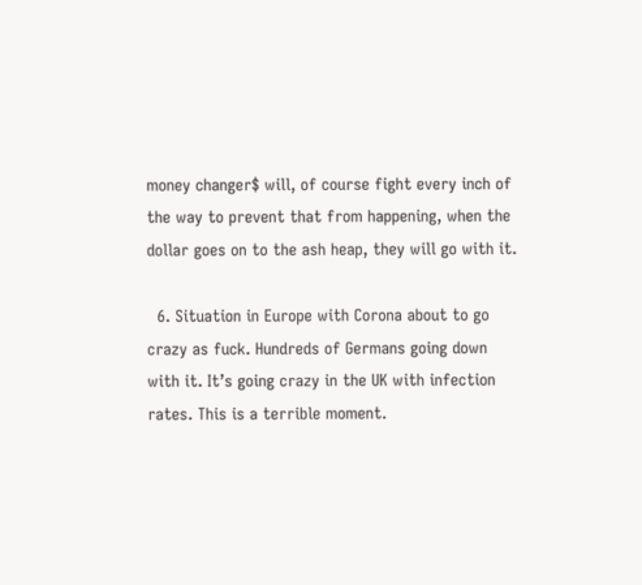money changer$ will, of course fight every inch of the way to prevent that from happening, when the dollar goes on to the ash heap, they will go with it.

  6. Situation in Europe with Corona about to go crazy as fuck. Hundreds of Germans going down with it. It’s going crazy in the UK with infection rates. This is a terrible moment.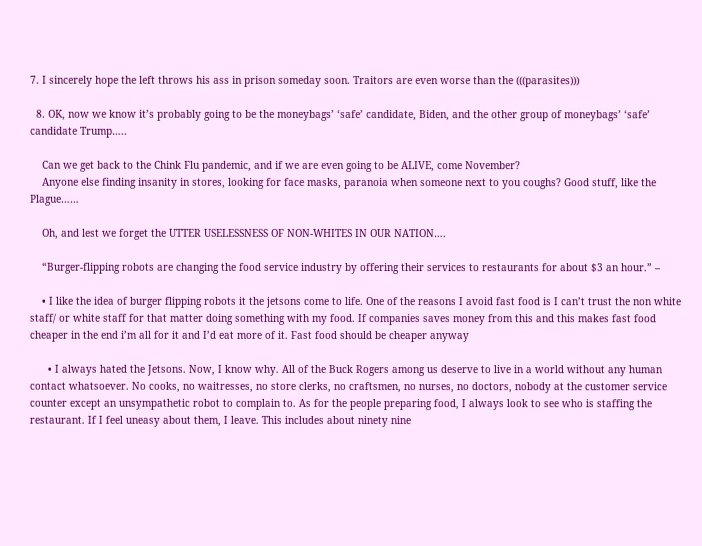7. I sincerely hope the left throws his ass in prison someday soon. Traitors are even worse than the (((parasites)))

  8. OK, now we know it’s probably going to be the moneybags’ ‘safe’ candidate, Biden, and the other group of moneybags’ ‘safe’ candidate Trump…..

    Can we get back to the Chink Flu pandemic, and if we are even going to be ALIVE, come November?
    Anyone else finding insanity in stores, looking for face masks, paranoia when someone next to you coughs? Good stuff, like the Plague……

    Oh, and lest we forget the UTTER USELESSNESS OF NON-WHITES IN OUR NATION….

    “Burger-flipping robots are changing the food service industry by offering their services to restaurants for about $3 an hour.” –

    • I like the idea of burger flipping robots it the jetsons come to life. One of the reasons I avoid fast food is I can’t trust the non white staff/ or white staff for that matter doing something with my food. If companies saves money from this and this makes fast food cheaper in the end i’m all for it and I’d eat more of it. Fast food should be cheaper anyway

      • I always hated the Jetsons. Now, I know why. All of the Buck Rogers among us deserve to live in a world without any human contact whatsoever. No cooks, no waitresses, no store clerks, no craftsmen, no nurses, no doctors, nobody at the customer service counter except an unsympathetic robot to complain to. As for the people preparing food, I always look to see who is staffing the restaurant. If I feel uneasy about them, I leave. This includes about ninety nine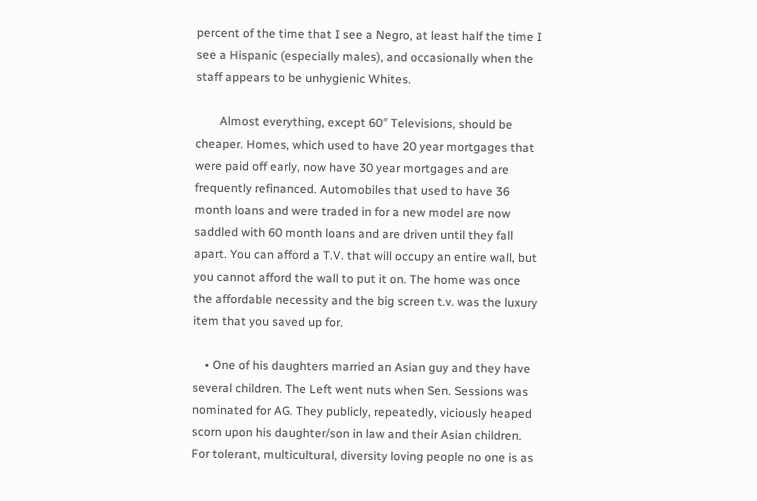percent of the time that I see a Negro, at least half the time I see a Hispanic (especially males), and occasionally when the staff appears to be unhygienic Whites.

        Almost everything, except 60″ Televisions, should be cheaper. Homes, which used to have 20 year mortgages that were paid off early, now have 30 year mortgages and are frequently refinanced. Automobiles that used to have 36 month loans and were traded in for a new model are now saddled with 60 month loans and are driven until they fall apart. You can afford a T.V. that will occupy an entire wall, but you cannot afford the wall to put it on. The home was once the affordable necessity and the big screen t.v. was the luxury item that you saved up for.

    • One of his daughters married an Asian guy and they have several children. The Left went nuts when Sen. Sessions was nominated for AG. They publicly, repeatedly, viciously heaped scorn upon his daughter/son in law and their Asian children. For tolerant, multicultural, diversity loving people no one is as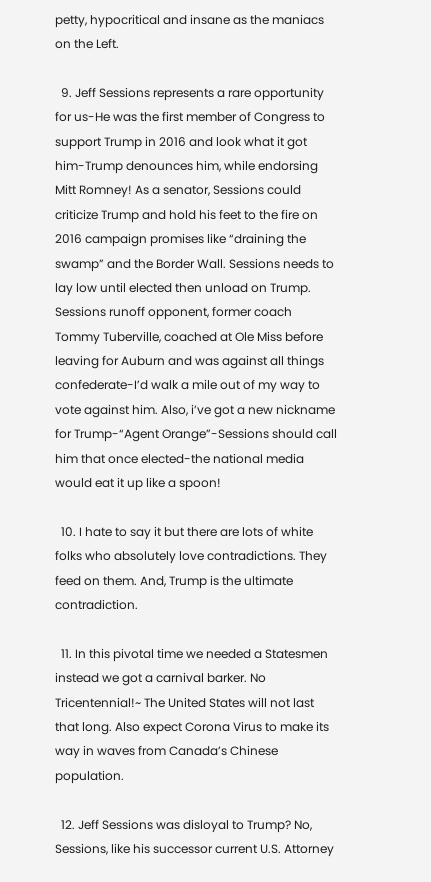petty, hypocritical and insane as the maniacs on the Left.

  9. Jeff Sessions represents a rare opportunity for us-He was the first member of Congress to support Trump in 2016 and look what it got him-Trump denounces him, while endorsing Mitt Romney! As a senator, Sessions could criticize Trump and hold his feet to the fire on 2016 campaign promises like “draining the swamp” and the Border Wall. Sessions needs to lay low until elected then unload on Trump. Sessions runoff opponent, former coach Tommy Tuberville, coached at Ole Miss before leaving for Auburn and was against all things confederate-I’d walk a mile out of my way to vote against him. Also, i’ve got a new nickname for Trump-“Agent Orange”-Sessions should call him that once elected-the national media would eat it up like a spoon!

  10. I hate to say it but there are lots of white folks who absolutely love contradictions. They feed on them. And, Trump is the ultimate contradiction.

  11. In this pivotal time we needed a Statesmen instead we got a carnival barker. No Tricentennial!~ The United States will not last that long. Also expect Corona Virus to make its way in waves from Canada’s Chinese population.

  12. Jeff Sessions was disloyal to Trump? No, Sessions, like his successor current U.S. Attorney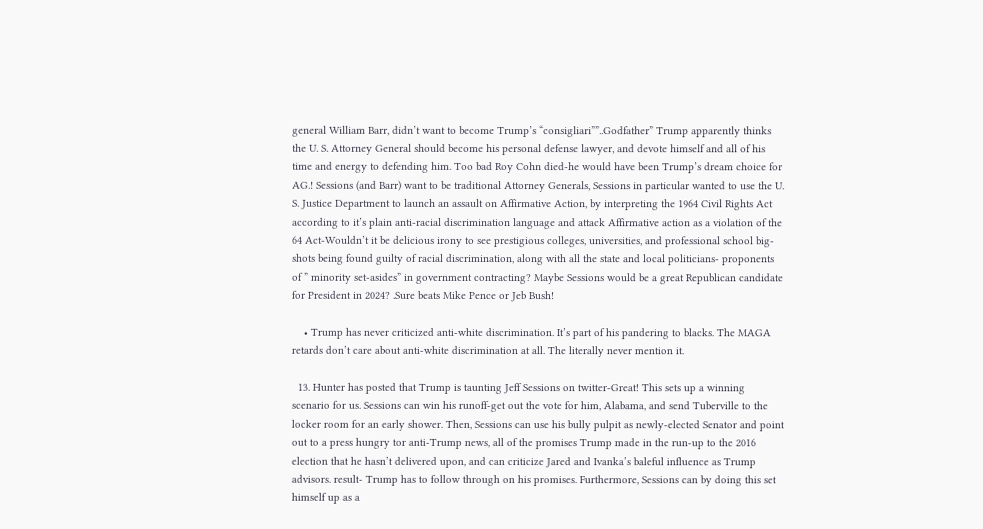general William Barr, didn’t want to become Trump’s “consigliari””..Godfather” Trump apparently thinks the U. S. Attorney General should become his personal defense lawyer, and devote himself and all of his time and energy to defending him. Too bad Roy Cohn died-he would have been Trump’s dream choice for AG.! Sessions (and Barr) want to be traditional Attorney Generals, Sessions in particular wanted to use the U. S. Justice Department to launch an assault on Affirmative Action, by interpreting the 1964 Civil Rights Act according to it’s plain anti-racial discrimination language and attack Affirmative action as a violation of the 64 Act-Wouldn’t it be delicious irony to see prestigious colleges, universities, and professional school big-shots being found guilty of racial discrimination, along with all the state and local politicians- proponents of ” minority set-asides” in government contracting? Maybe Sessions would be a great Republican candidate for President in 2024? .Sure beats Mike Pence or Jeb Bush!

    • Trump has never criticized anti-white discrimination. It’s part of his pandering to blacks. The MAGA retards don’t care about anti-white discrimination at all. The literally never mention it.

  13. Hunter has posted that Trump is taunting Jeff Sessions on twitter-Great! This sets up a winning scenario for us. Sessions can win his runoff-get out the vote for him, Alabama, and send Tuberville to the locker room for an early shower. Then, Sessions can use his bully pulpit as newly-elected Senator and point out to a press hungry tor anti-Trump news, all of the promises Trump made in the run-up to the 2016 election that he hasn’t delivered upon, and can criticize Jared and Ivanka’s baleful influence as Trump advisors. result- Trump has to follow through on his promises. Furthermore, Sessions can by doing this set himself up as a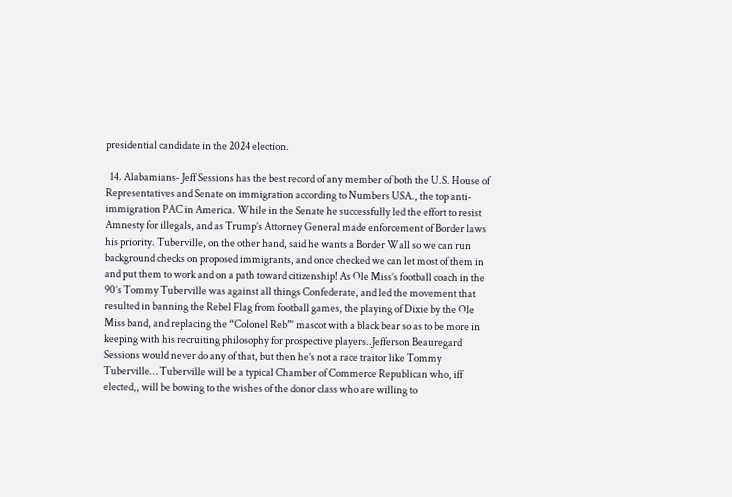presidential candidate in the 2024 election.

  14. Alabamians- Jeff Sessions has the best record of any member of both the U.S. House of Representatives and Senate on immigration according to Numbers USA., the top anti-immigration PAC in America. While in the Senate he successfully led the effort to resist Amnesty for illegals, and as Trump’s Attorney General made enforcement of Border laws his priority. Tuberville, on the other hand, said he wants a Border Wall so we can run background checks on proposed immigrants, and once checked we can let most of them in and put them to work and on a path toward citizenship! As Ole Miss’s football coach in the 90’s Tommy Tuberville was against all things Confederate, and led the movement that resulted in banning the Rebel Flag from football games, the playing of Dixie by the Ole Miss band, and replacing the “Colonel Reb”‘ mascot with a black bear so as to be more in keeping with his recruiting philosophy for prospective players..Jefferson Beauregard Sessions would never do any of that, but then he’s not a race traitor like Tommy Tuberville… Tuberville will be a typical Chamber of Commerce Republican who, iff elected,, will be bowing to the wishes of the donor class who are willing to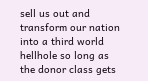sell us out and transform our nation into a third world hellhole so long as the donor class gets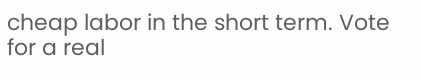cheap labor in the short term. Vote for a real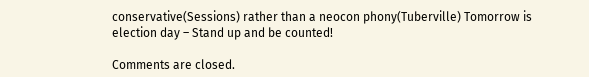conservative(Sessions) rather than a neocon phony(Tuberville) Tomorrow is election day – Stand up and be counted!

Comments are closed.